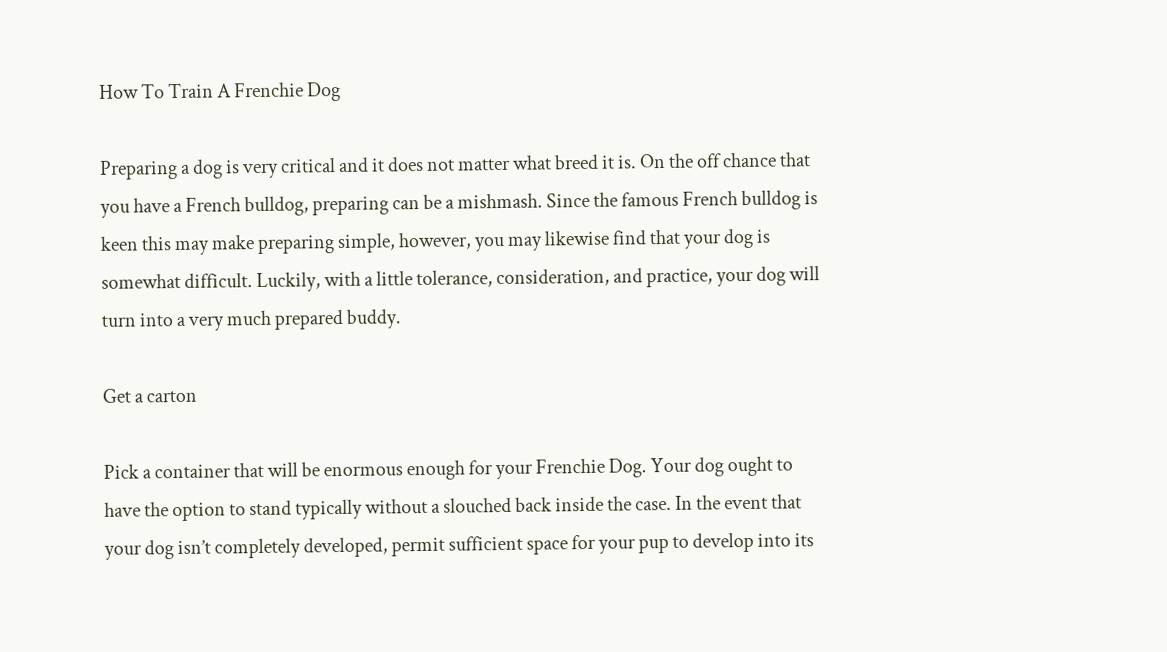How To Train A Frenchie Dog

Preparing a dog is very critical and it does not matter what breed it is. On the off chance that you have a French bulldog, preparing can be a mishmash. Since the famous French bulldog is keen this may make preparing simple, however, you may likewise find that your dog is somewhat difficult. Luckily, with a little tolerance, consideration, and practice, your dog will turn into a very much prepared buddy.

Get a carton

Pick a container that will be enormous enough for your Frenchie Dog. Your dog ought to have the option to stand typically without a slouched back inside the case. In the event that your dog isn’t completely developed, permit sufficient space for your pup to develop into its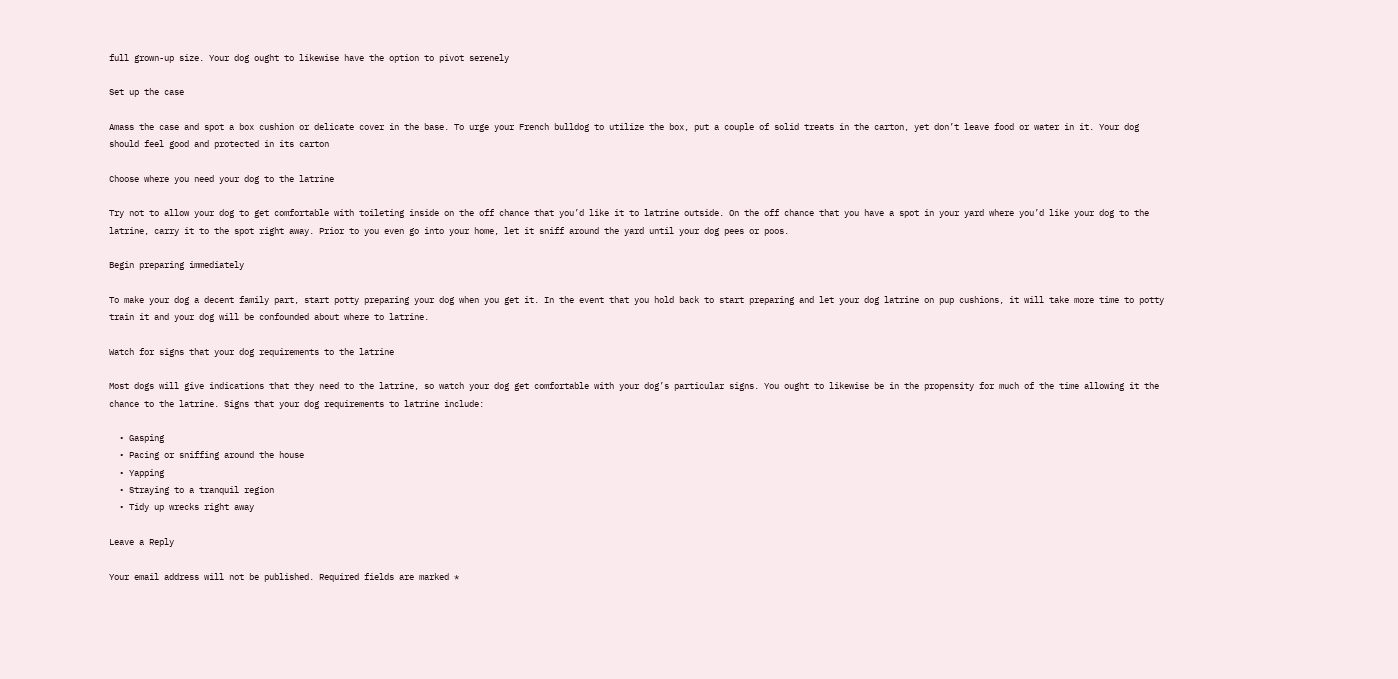full grown-up size. Your dog ought to likewise have the option to pivot serenely

Set up the case

Amass the case and spot a box cushion or delicate cover in the base. To urge your French bulldog to utilize the box, put a couple of solid treats in the carton, yet don’t leave food or water in it. Your dog should feel good and protected in its carton

Choose where you need your dog to the latrine

Try not to allow your dog to get comfortable with toileting inside on the off chance that you’d like it to latrine outside. On the off chance that you have a spot in your yard where you’d like your dog to the latrine, carry it to the spot right away. Prior to you even go into your home, let it sniff around the yard until your dog pees or poos.

Begin preparing immediately

To make your dog a decent family part, start potty preparing your dog when you get it. In the event that you hold back to start preparing and let your dog latrine on pup cushions, it will take more time to potty train it and your dog will be confounded about where to latrine.

Watch for signs that your dog requirements to the latrine

Most dogs will give indications that they need to the latrine, so watch your dog get comfortable with your dog’s particular signs. You ought to likewise be in the propensity for much of the time allowing it the chance to the latrine. Signs that your dog requirements to latrine include:

  • Gasping
  • Pacing or sniffing around the house
  • Yapping
  • Straying to a tranquil region
  • Tidy up wrecks right away

Leave a Reply

Your email address will not be published. Required fields are marked *